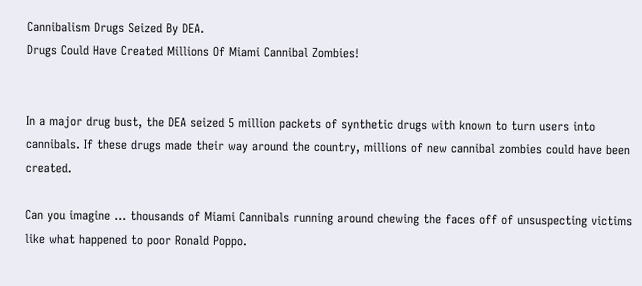Cannibalism Drugs Seized By DEA.
Drugs Could Have Created Millions Of Miami Cannibal Zombies!


In a major drug bust, the DEA seized 5 million packets of synthetic drugs with known to turn users into cannibals. If these drugs made their way around the country, millions of new cannibal zombies could have been created.

Can you imagine … thousands of Miami Cannibals running around chewing the faces off of unsuspecting victims like what happened to poor Ronald Poppo.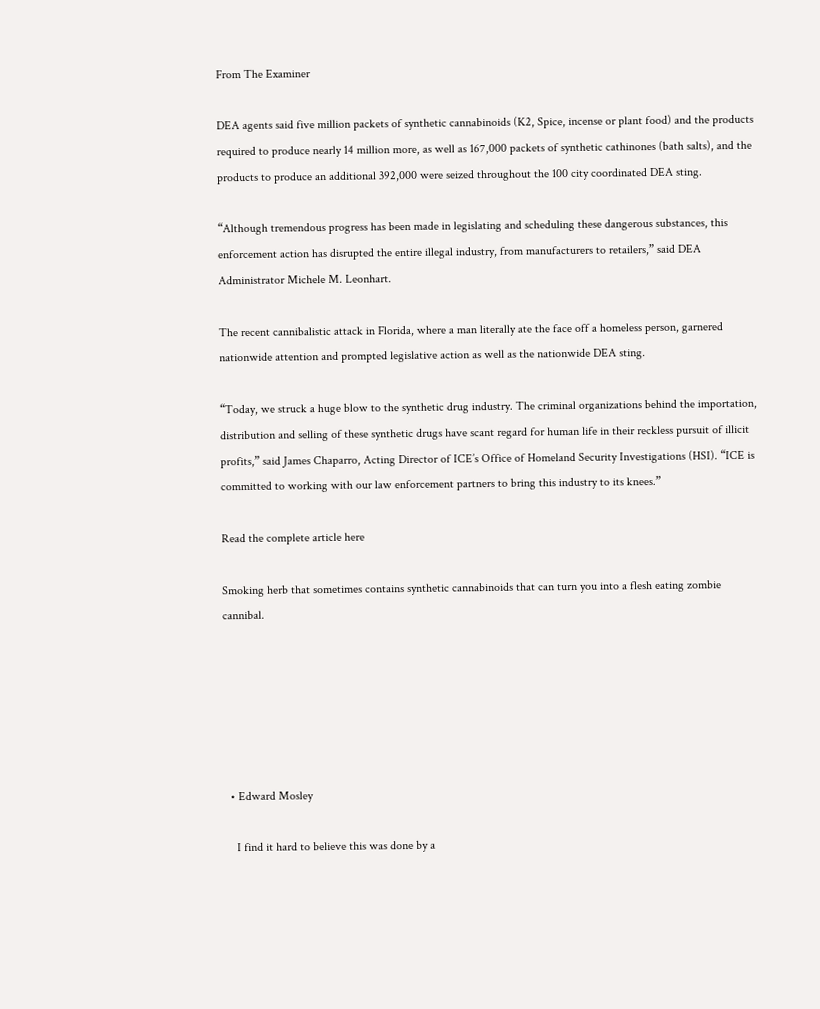From The Examiner

DEA agents said five million packets of synthetic cannabinoids (K2, Spice, incense or plant food) and the products required to produce nearly 14 million more, as well as 167,000 packets of synthetic cathinones (bath salts), and the products to produce an additional 392,000 were seized throughout the 100 city coordinated DEA sting.

“Although tremendous progress has been made in legislating and scheduling these dangerous substances, this enforcement action has disrupted the entire illegal industry, from manufacturers to retailers,” said DEA Administrator Michele M. Leonhart.

The recent cannibalistic attack in Florida, where a man literally ate the face off a homeless person, garnered nationwide attention and prompted legislative action as well as the nationwide DEA sting.

“Today, we struck a huge blow to the synthetic drug industry. The criminal organizations behind the importation, distribution and selling of these synthetic drugs have scant regard for human life in their reckless pursuit of illicit profits,” said James Chaparro, Acting Director of ICE’s Office of Homeland Security Investigations (HSI). “ICE is committed to working with our law enforcement partners to bring this industry to its knees.”

Read the complete article here

Smoking herb that sometimes contains synthetic cannabinoids that can turn you into a flesh eating zombie cannibal.






  • Edward Mosley

    I find it hard to believe this was done by a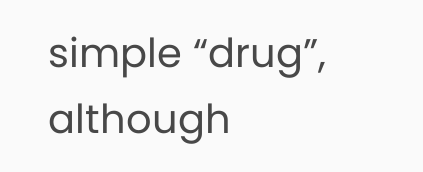simple “drug”, although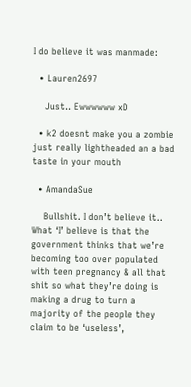I do believe it was manmade:

  • Lauren2697

    Just.. Ewwwwww xD

  • k2 doesnt make you a zombie just really lightheaded an a bad taste in your mouth

  • AmandaSue

    Bullshit. I don’t believe it.. What ‘I’ believe is that the government thinks that we’re becoming too over populated with teen pregnancy & all that shit so what they’re doing is making a drug to turn a majority of the people they claim to be ‘useless’,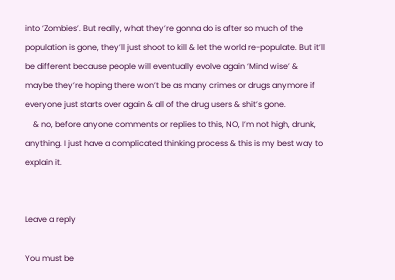into ‘Zombies’. But really, what they’re gonna do is after so much of the population is gone, they’ll just shoot to kill & let the world re-populate. But it’ll be different because people will eventually evolve again ‘Mind wise’ & maybe they’re hoping there won’t be as many crimes or drugs anymore if everyone just starts over again & all of the drug users & shit’s gone.
    & no, before anyone comments or replies to this, NO, I’m not high, drunk, anything. I just have a complicated thinking process & this is my best way to explain it.


Leave a reply

You must be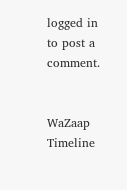logged in to post a comment.


WaZaap Timeline